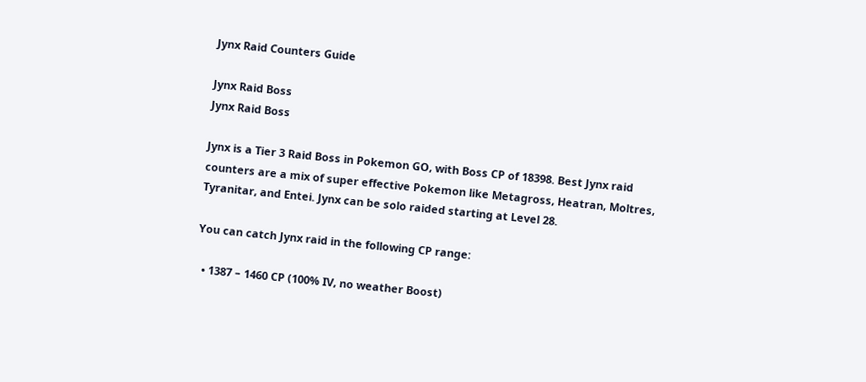Jynx Raid Counters Guide

Jynx Raid Boss
Jynx Raid Boss

Jynx is a Tier 3 Raid Boss in Pokemon GO, with Boss CP of 18398. Best Jynx raid counters are a mix of super effective Pokemon like Metagross, Heatran, Moltres, Tyranitar, and Entei. Jynx can be solo raided starting at Level 28.

You can catch Jynx raid in the following CP range:

  • 1387 – 1460 CP (100% IV, no weather Boost)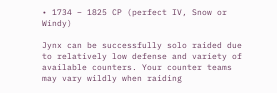• 1734 – 1825 CP (perfect IV, Snow or Windy)

Jynx can be successfully solo raided due to relatively low defense and variety of available counters. Your counter teams may vary wildly when raiding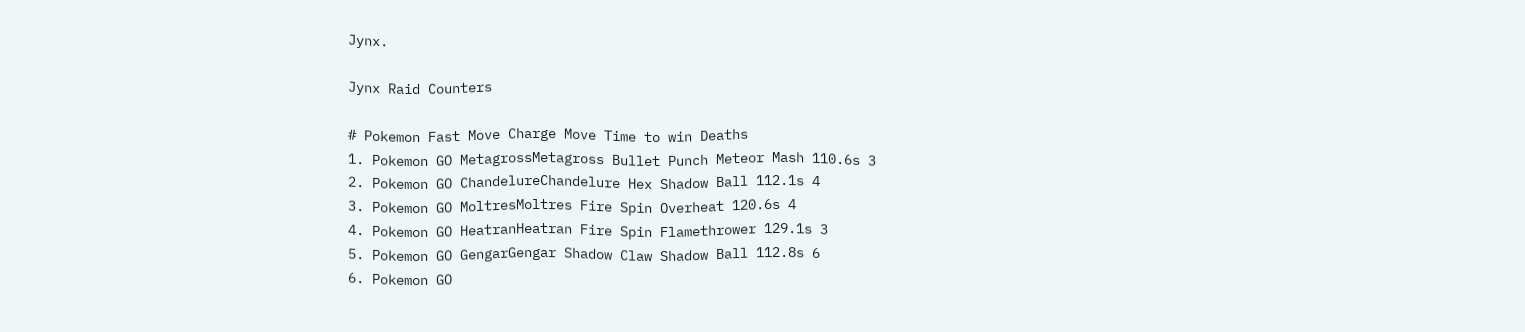Jynx.

Jynx Raid Counters

# Pokemon Fast Move Charge Move Time to win Deaths
1. Pokemon GO MetagrossMetagross Bullet Punch Meteor Mash 110.6s 3
2. Pokemon GO ChandelureChandelure Hex Shadow Ball 112.1s 4
3. Pokemon GO MoltresMoltres Fire Spin Overheat 120.6s 4
4. Pokemon GO HeatranHeatran Fire Spin Flamethrower 129.1s 3
5. Pokemon GO GengarGengar Shadow Claw Shadow Ball 112.8s 6
6. Pokemon GO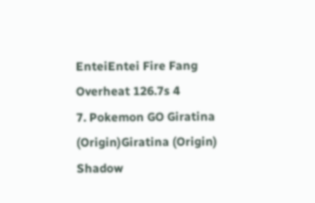EnteiEntei Fire Fang Overheat 126.7s 4
7. Pokemon GO Giratina (Origin)Giratina (Origin) Shadow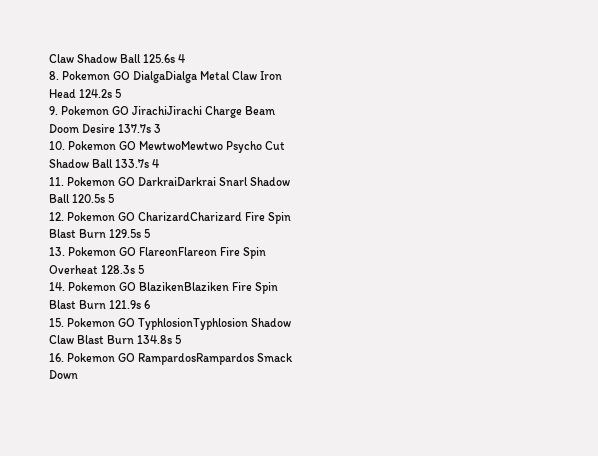Claw Shadow Ball 125.6s 4
8. Pokemon GO DialgaDialga Metal Claw Iron Head 124.2s 5
9. Pokemon GO JirachiJirachi Charge Beam Doom Desire 137.7s 3
10. Pokemon GO MewtwoMewtwo Psycho Cut Shadow Ball 133.7s 4
11. Pokemon GO DarkraiDarkrai Snarl Shadow Ball 120.5s 5
12. Pokemon GO CharizardCharizard Fire Spin Blast Burn 129.5s 5
13. Pokemon GO FlareonFlareon Fire Spin Overheat 128.3s 5
14. Pokemon GO BlazikenBlaziken Fire Spin Blast Burn 121.9s 6
15. Pokemon GO TyphlosionTyphlosion Shadow Claw Blast Burn 134.8s 5
16. Pokemon GO RampardosRampardos Smack Down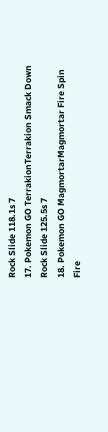Rock Slide 118.1s 7
17. Pokemon GO TerrakionTerrakion Smack Down Rock Slide 125.5s 7
18. Pokemon GO MagmortarMagmortar Fire Spin Fire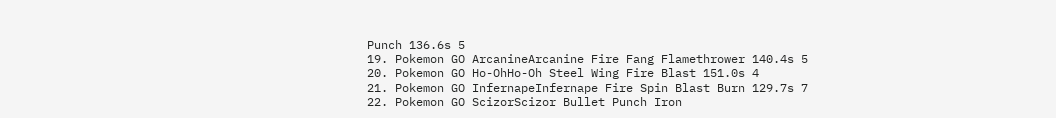Punch 136.6s 5
19. Pokemon GO ArcanineArcanine Fire Fang Flamethrower 140.4s 5
20. Pokemon GO Ho-OhHo-Oh Steel Wing Fire Blast 151.0s 4
21. Pokemon GO InfernapeInfernape Fire Spin Blast Burn 129.7s 7
22. Pokemon GO ScizorScizor Bullet Punch Iron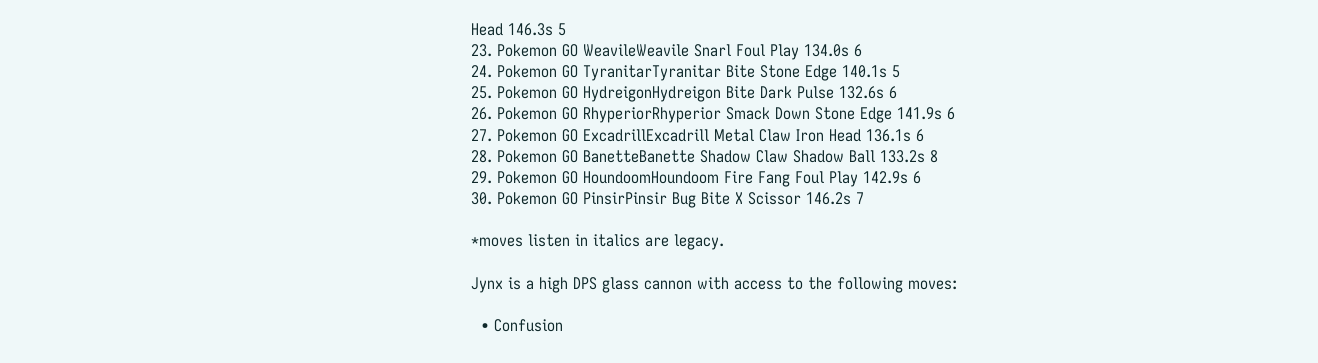Head 146.3s 5
23. Pokemon GO WeavileWeavile Snarl Foul Play 134.0s 6
24. Pokemon GO TyranitarTyranitar Bite Stone Edge 140.1s 5
25. Pokemon GO HydreigonHydreigon Bite Dark Pulse 132.6s 6
26. Pokemon GO RhyperiorRhyperior Smack Down Stone Edge 141.9s 6
27. Pokemon GO ExcadrillExcadrill Metal Claw Iron Head 136.1s 6
28. Pokemon GO BanetteBanette Shadow Claw Shadow Ball 133.2s 8
29. Pokemon GO HoundoomHoundoom Fire Fang Foul Play 142.9s 6
30. Pokemon GO PinsirPinsir Bug Bite X Scissor 146.2s 7

*moves listen in italics are legacy.

Jynx is a high DPS glass cannon with access to the following moves:

  • Confusion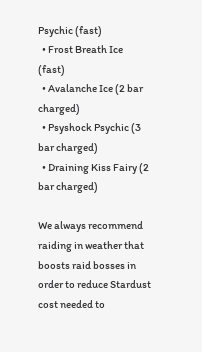Psychic (fast)
  • Frost Breath Ice (fast)
  • Avalanche Ice (2 bar charged)
  • Psyshock Psychic (3 bar charged)
  • Draining Kiss Fairy (2 bar charged)

We always recommend raiding in weather that boosts raid bosses in order to reduce Stardust cost needed to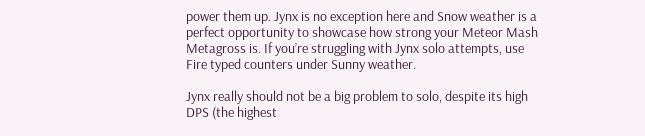power them up. Jynx is no exception here and Snow weather is a perfect opportunity to showcase how strong your Meteor Mash Metagross is. If you’re struggling with Jynx solo attempts, use Fire typed counters under Sunny weather.

Jynx really should not be a big problem to solo, despite its high DPS (the highest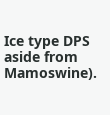Ice type DPS aside from Mamoswine).